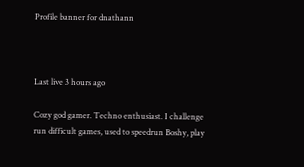Profile banner for dnathann



Last live 3 hours ago

Cozy god gamer. Techno enthusiast. I challenge run difficult games, used to speedrun Boshy, play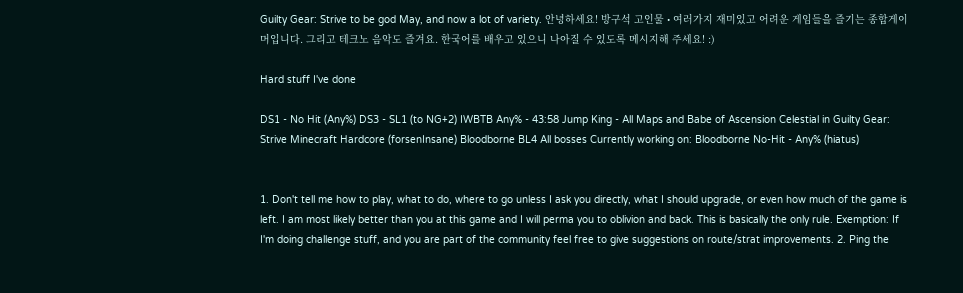Guilty Gear: Strive to be god May, and now a lot of variety. 안녕하세요! 방구석 고인물 • 여러가지 재미있고 어려운 게임들을 즐기는 종합게이머입니다. 그리고 테크노 음악도 즐겨요. 한국어를 배우고 있으니 나아질 수 있도록 메시지해 주세요! :)

Hard stuff I've done

DS1 - No Hit (Any%) DS3 - SL1 (to NG+2) IWBTB Any% - 43:58 Jump King - All Maps and Babe of Ascension Celestial in Guilty Gear: Strive Minecraft Hardcore (forsenInsane) Bloodborne BL4 All bosses Currently working on: Bloodborne No-Hit - Any% (hiatus)


1. Don't tell me how to play, what to do, where to go unless I ask you directly, what I should upgrade, or even how much of the game is left. I am most likely better than you at this game and I will perma you to oblivion and back. This is basically the only rule. Exemption: If I'm doing challenge stuff, and you are part of the community feel free to give suggestions on route/strat improvements. 2. Ping the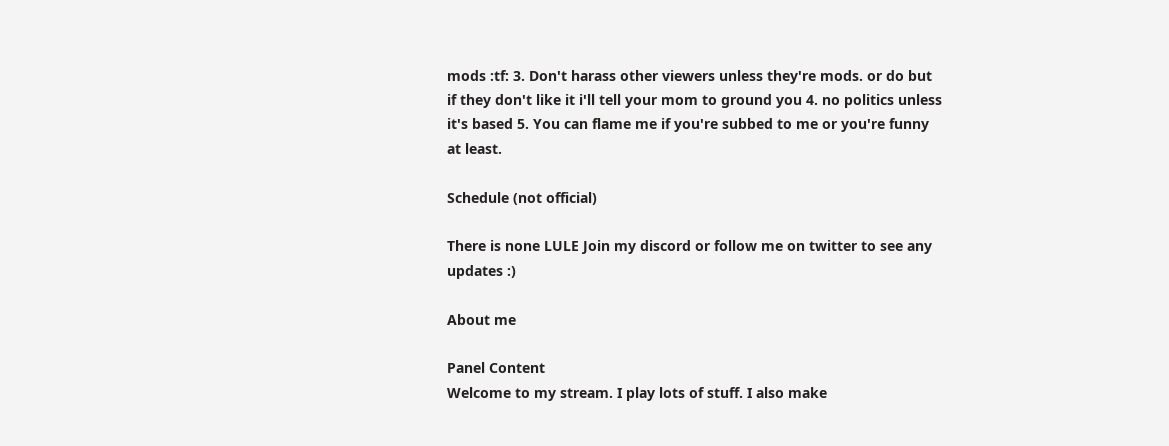mods :tf: 3. Don't harass other viewers unless they're mods. or do but if they don't like it i'll tell your mom to ground you 4. no politics unless it's based 5. You can flame me if you're subbed to me or you're funny at least.

Schedule (not official)

There is none LULE Join my discord or follow me on twitter to see any updates :)

About me

Panel Content
Welcome to my stream. I play lots of stuff. I also make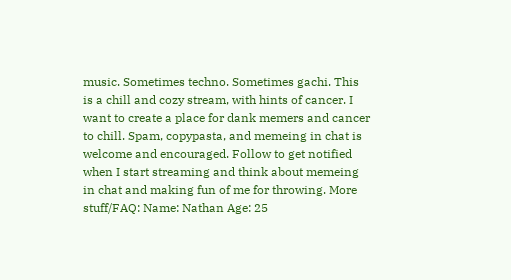music. Sometimes techno. Sometimes gachi. This is a chill and cozy stream, with hints of cancer. I want to create a place for dank memers and cancer to chill. Spam, copypasta, and memeing in chat is welcome and encouraged. Follow to get notified when I start streaming and think about memeing in chat and making fun of me for throwing. More stuff/FAQ: Name: Nathan Age: 25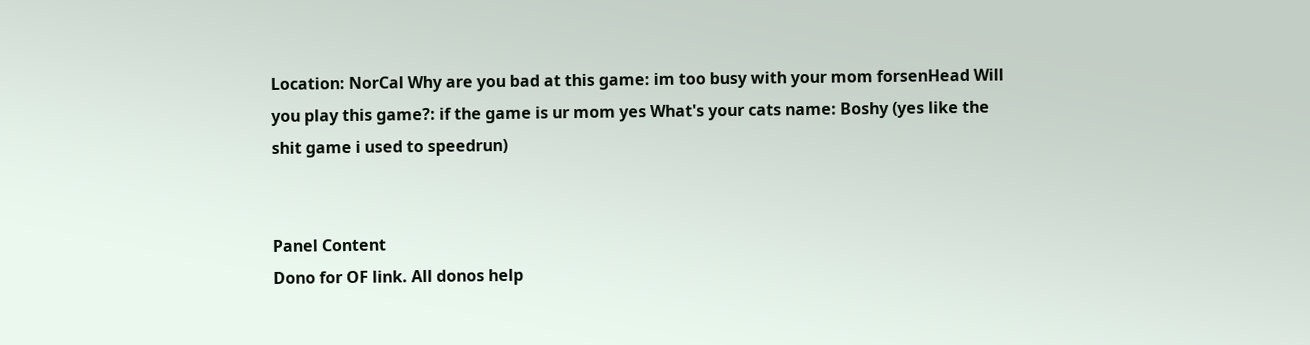Location: NorCal Why are you bad at this game: im too busy with your mom forsenHead Will you play this game?: if the game is ur mom yes What's your cats name: Boshy (yes like the shit game i used to speedrun)


Panel Content
Dono for OF link. All donos help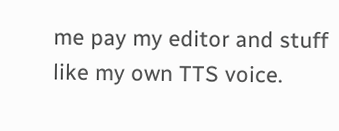me pay my editor and stuff like my own TTS voice.